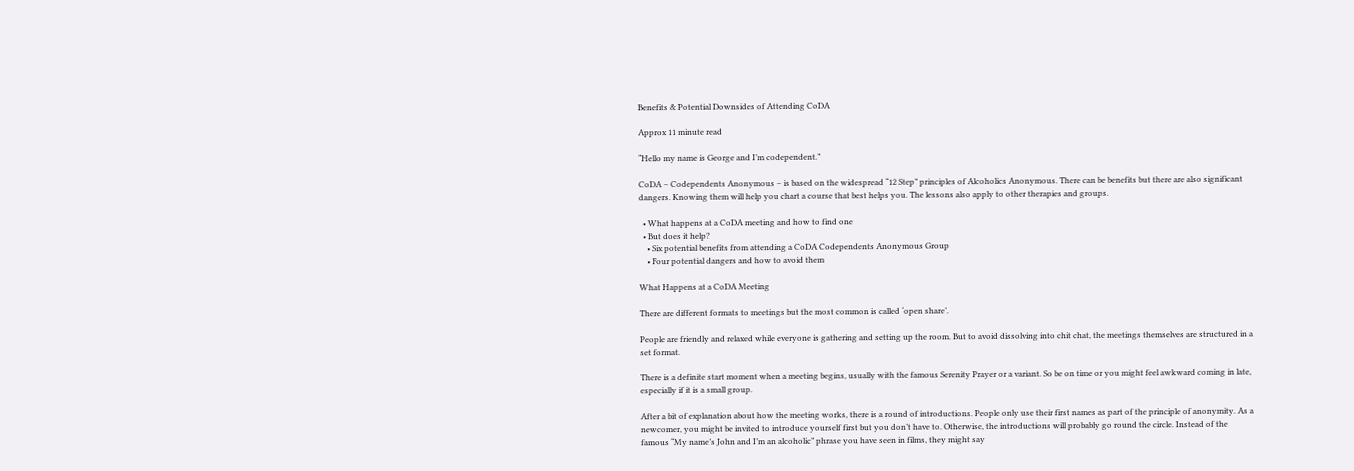Benefits & Potential Downsides of Attending CoDA

Approx 11 minute read

“Hello my name is George and I’m codependent.”

CoDA – Codependents Anonymous – is based on the widespread “12 Step” principles of Alcoholics Anonymous. There can be benefits but there are also significant dangers. Knowing them will help you chart a course that best helps you. The lessons also apply to other therapies and groups.

  • What happens at a CoDA meeting and how to find one
  • But does it help?
    • Six potential benefits from attending a CoDA Codependents Anonymous Group
    • Four potential dangers and how to avoid them

What Happens at a CoDA Meeting

There are different formats to meetings but the most common is called ‘open share’.

People are friendly and relaxed while everyone is gathering and setting up the room. But to avoid dissolving into chit chat, the meetings themselves are structured in a set format.

There is a definite start moment when a meeting begins, usually with the famous Serenity Prayer or a variant. So be on time or you might feel awkward coming in late, especially if it is a small group.

After a bit of explanation about how the meeting works, there is a round of introductions. People only use their first names as part of the principle of anonymity. As a newcomer, you might be invited to introduce yourself first but you don’t have to. Otherwise, the introductions will probably go round the circle. Instead of the famous “My name’s John and I’m an alcoholic” phrase you have seen in films, they might say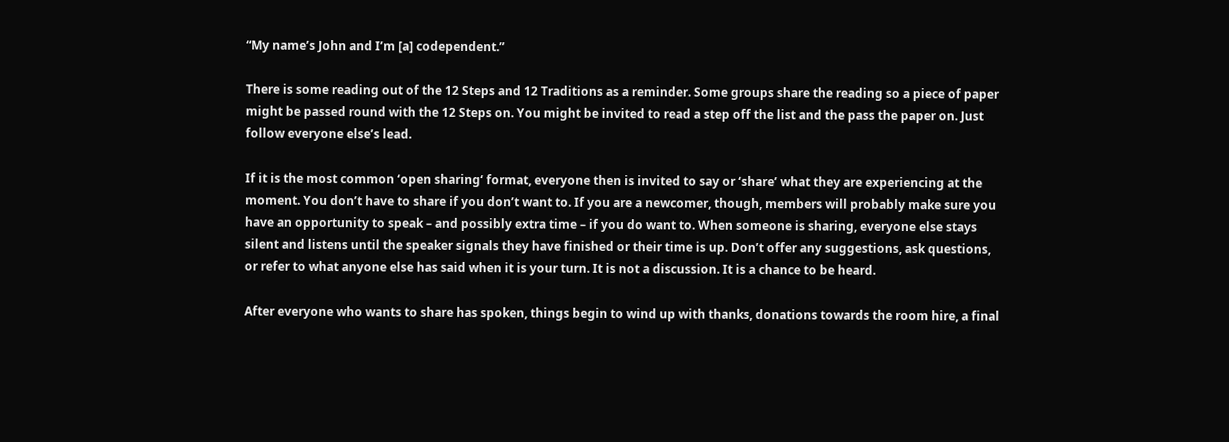“My name’s John and I’m [a] codependent.”

There is some reading out of the 12 Steps and 12 Traditions as a reminder. Some groups share the reading so a piece of paper might be passed round with the 12 Steps on. You might be invited to read a step off the list and the pass the paper on. Just follow everyone else’s lead.

If it is the most common ‘open sharing‘ format, everyone then is invited to say or ‘share’ what they are experiencing at the moment. You don’t have to share if you don’t want to. If you are a newcomer, though, members will probably make sure you have an opportunity to speak – and possibly extra time – if you do want to. When someone is sharing, everyone else stays silent and listens until the speaker signals they have finished or their time is up. Don’t offer any suggestions, ask questions, or refer to what anyone else has said when it is your turn. It is not a discussion. It is a chance to be heard.

After everyone who wants to share has spoken, things begin to wind up with thanks, donations towards the room hire, a final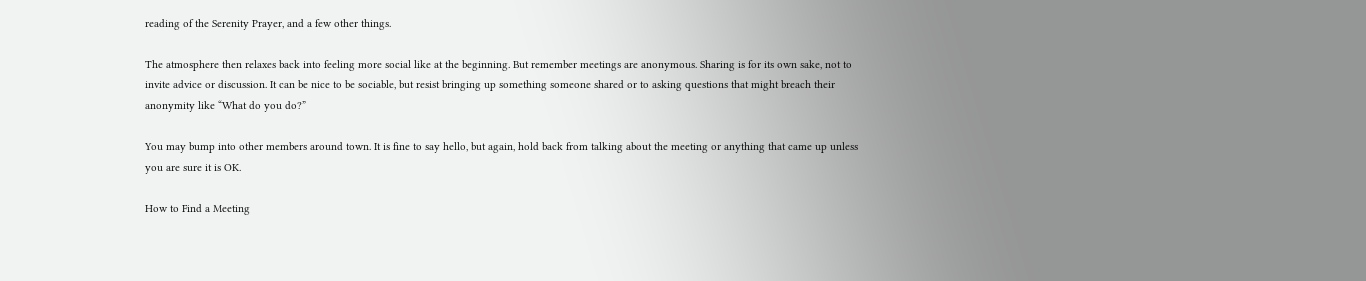reading of the Serenity Prayer, and a few other things.

The atmosphere then relaxes back into feeling more social like at the beginning. But remember meetings are anonymous. Sharing is for its own sake, not to invite advice or discussion. It can be nice to be sociable, but resist bringing up something someone shared or to asking questions that might breach their anonymity like “What do you do?”

You may bump into other members around town. It is fine to say hello, but again, hold back from talking about the meeting or anything that came up unless you are sure it is OK.

How to Find a Meeting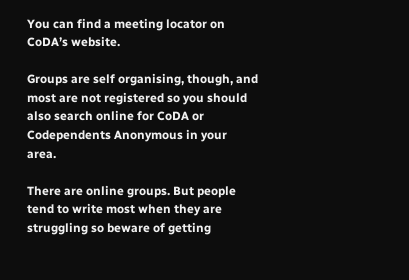You can find a meeting locator on CoDA’s website.

Groups are self organising, though, and most are not registered so you should also search online for CoDA or Codependents Anonymous in your area.

There are online groups. But people tend to write most when they are struggling so beware of getting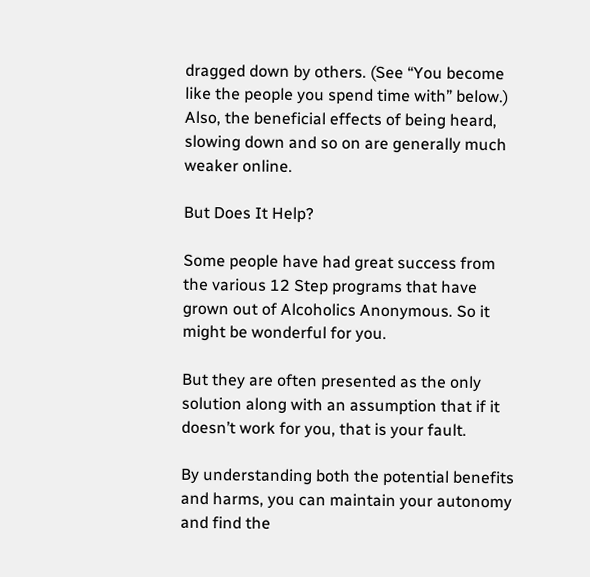dragged down by others. (See “You become like the people you spend time with” below.) Also, the beneficial effects of being heard, slowing down and so on are generally much weaker online.

But Does It Help?

Some people have had great success from the various 12 Step programs that have grown out of Alcoholics Anonymous. So it might be wonderful for you.

But they are often presented as the only solution along with an assumption that if it doesn’t work for you, that is your fault.

By understanding both the potential benefits and harms, you can maintain your autonomy and find the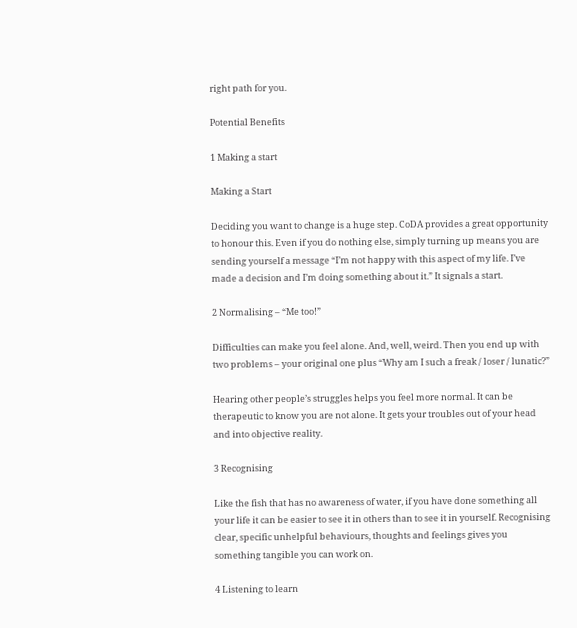right path for you.

Potential Benefits

1 Making a start

Making a Start

Deciding you want to change is a huge step. CoDA provides a great opportunity to honour this. Even if you do nothing else, simply turning up means you are sending yourself a message “I’m not happy with this aspect of my life. I’ve made a decision and I’m doing something about it.” It signals a start.

2 Normalising – “Me too!”

Difficulties can make you feel alone. And, well, weird. Then you end up with two problems – your original one plus “Why am I such a freak / loser / lunatic?”

Hearing other people’s struggles helps you feel more normal. It can be therapeutic to know you are not alone. It gets your troubles out of your head and into objective reality.

3 Recognising

Like the fish that has no awareness of water, if you have done something all your life it can be easier to see it in others than to see it in yourself. Recognising clear, specific unhelpful behaviours, thoughts and feelings gives you something tangible you can work on.

4 Listening to learn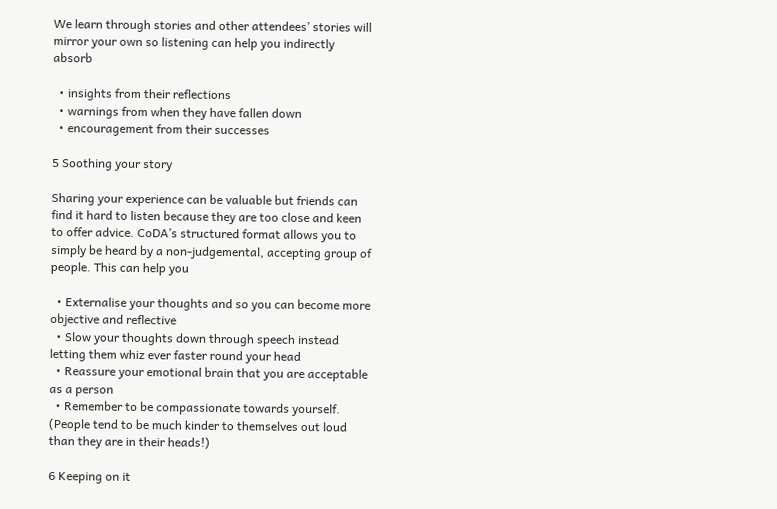We learn through stories and other attendees’ stories will mirror your own so listening can help you indirectly absorb

  • insights from their reflections
  • warnings from when they have fallen down
  • encouragement from their successes

5 Soothing your story

Sharing your experience can be valuable but friends can find it hard to listen because they are too close and keen to offer advice. CoDA’s structured format allows you to simply be heard by a non-judgemental, accepting group of people. This can help you

  • Externalise your thoughts and so you can become more objective and reflective
  • Slow your thoughts down through speech instead letting them whiz ever faster round your head
  • Reassure your emotional brain that you are acceptable as a person
  • Remember to be compassionate towards yourself. (People tend to be much kinder to themselves out loud than they are in their heads!)

6 Keeping on it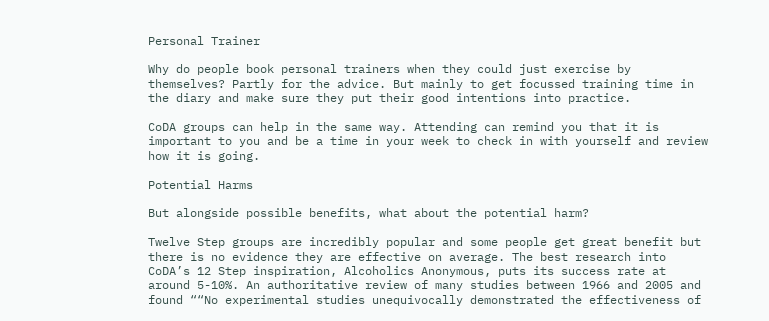Personal Trainer

Why do people book personal trainers when they could just exercise by themselves? Partly for the advice. But mainly to get focussed training time in the diary and make sure they put their good intentions into practice.

CoDA groups can help in the same way. Attending can remind you that it is important to you and be a time in your week to check in with yourself and review how it is going.

Potential Harms

But alongside possible benefits, what about the potential harm?

Twelve Step groups are incredibly popular and some people get great benefit but there is no evidence they are effective on average. The best research into CoDA’s 12 Step inspiration, Alcoholics Anonymous, puts its success rate at around 5-10%. An authoritative review of many studies between 1966 and 2005 and found ““No experimental studies unequivocally demonstrated the effectiveness of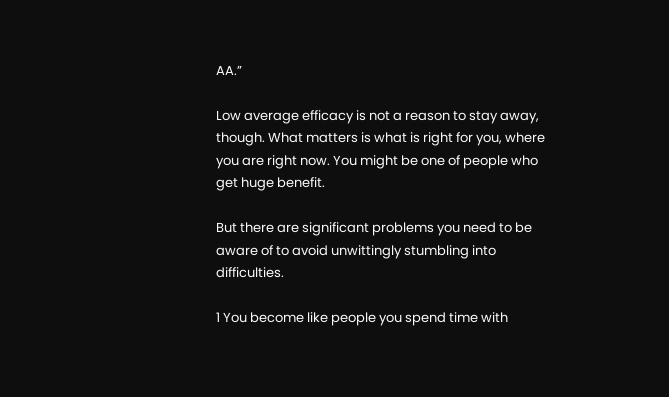AA.”

Low average efficacy is not a reason to stay away, though. What matters is what is right for you, where you are right now. You might be one of people who get huge benefit.

But there are significant problems you need to be aware of to avoid unwittingly stumbling into difficulties.

1 You become like people you spend time with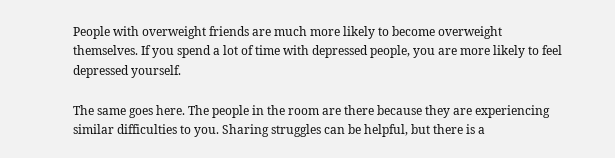People with overweight friends are much more likely to become overweight themselves. If you spend a lot of time with depressed people, you are more likely to feel depressed yourself.

The same goes here. The people in the room are there because they are experiencing similar difficulties to you. Sharing struggles can be helpful, but there is a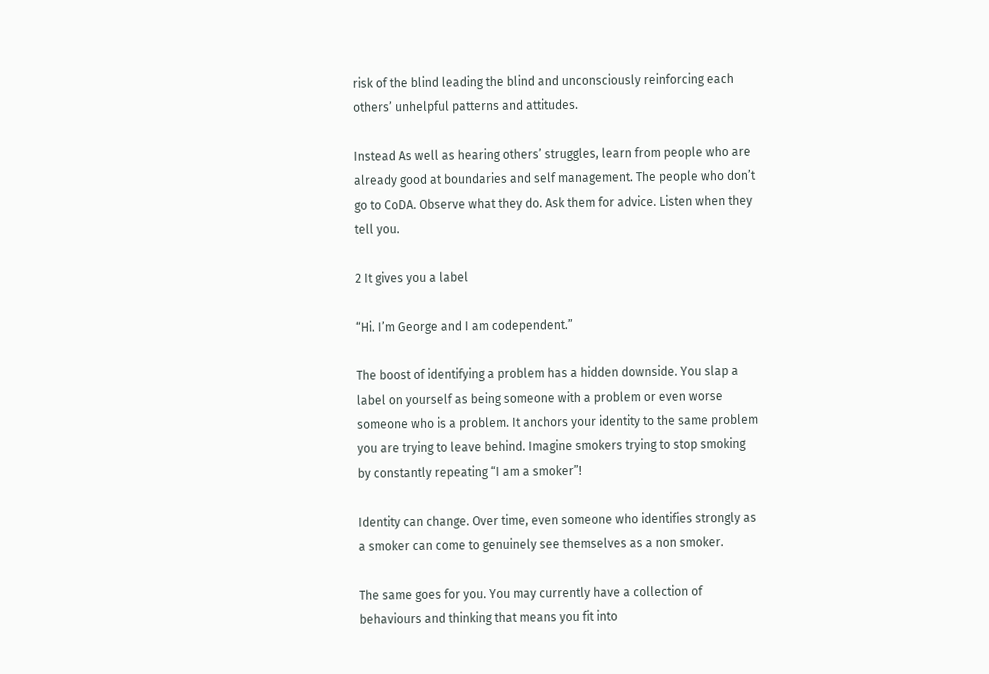risk of the blind leading the blind and unconsciously reinforcing each others’ unhelpful patterns and attitudes.

Instead As well as hearing others’ struggles, learn from people who are already good at boundaries and self management. The people who don’t go to CoDA. Observe what they do. Ask them for advice. Listen when they tell you.

2 It gives you a label

“Hi. I’m George and I am codependent.”

The boost of identifying a problem has a hidden downside. You slap a label on yourself as being someone with a problem or even worse someone who is a problem. It anchors your identity to the same problem you are trying to leave behind. Imagine smokers trying to stop smoking by constantly repeating “I am a smoker”!

Identity can change. Over time, even someone who identifies strongly as a smoker can come to genuinely see themselves as a non smoker.

The same goes for you. You may currently have a collection of behaviours and thinking that means you fit into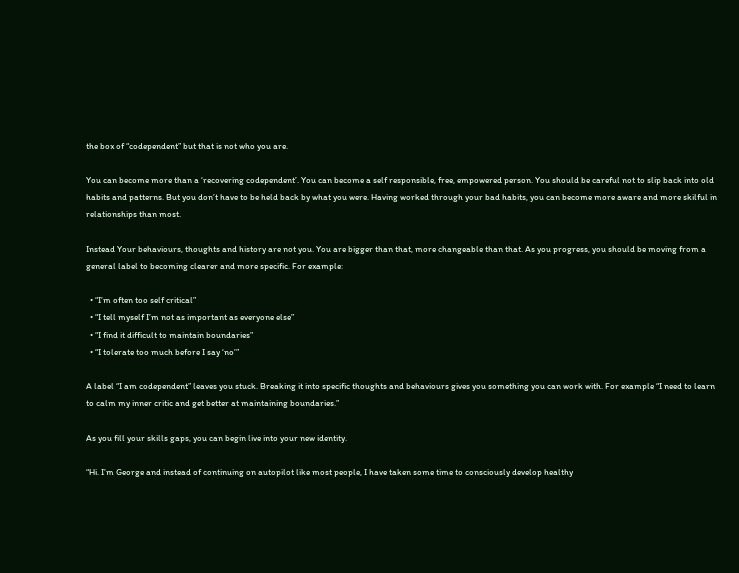the box of “codependent” but that is not who you are.

You can become more than a ‘recovering codependent’. You can become a self responsible, free, empowered person. You should be careful not to slip back into old habits and patterns. But you don’t have to be held back by what you were. Having worked through your bad habits, you can become more aware and more skilful in relationships than most.

Instead Your behaviours, thoughts and history are not you. You are bigger than that, more changeable than that. As you progress, you should be moving from a general label to becoming clearer and more specific. For example:

  • “I’m often too self critical”
  • “I tell myself I’m not as important as everyone else”
  • “I find it difficult to maintain boundaries”
  • “I tolerate too much before I say ‘no’”

A label “I am codependent” leaves you stuck. Breaking it into specific thoughts and behaviours gives you something you can work with. For example “I need to learn to calm my inner critic and get better at maintaining boundaries.”

As you fill your skills gaps, you can begin live into your new identity.

“Hi. I’m George and instead of continuing on autopilot like most people, I have taken some time to consciously develop healthy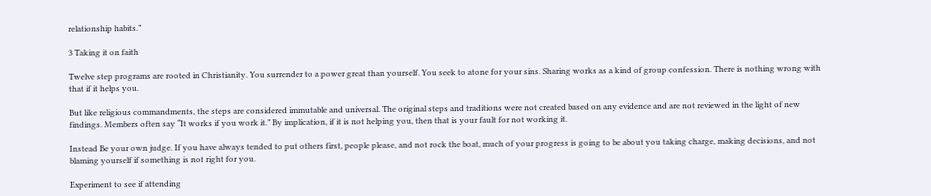relationship habits.”

3 Taking it on faith

Twelve step programs are rooted in Christianity. You surrender to a power great than yourself. You seek to atone for your sins. Sharing works as a kind of group confession. There is nothing wrong with that if it helps you.

But like religious commandments, the steps are considered immutable and universal. The original steps and traditions were not created based on any evidence and are not reviewed in the light of new findings. Members often say “It works if you work it.” By implication, if it is not helping you, then that is your fault for not working it.

Instead Be your own judge. If you have always tended to put others first, people please, and not rock the boat, much of your progress is going to be about you taking charge, making decisions, and not blaming yourself if something is not right for you.

Experiment to see if attending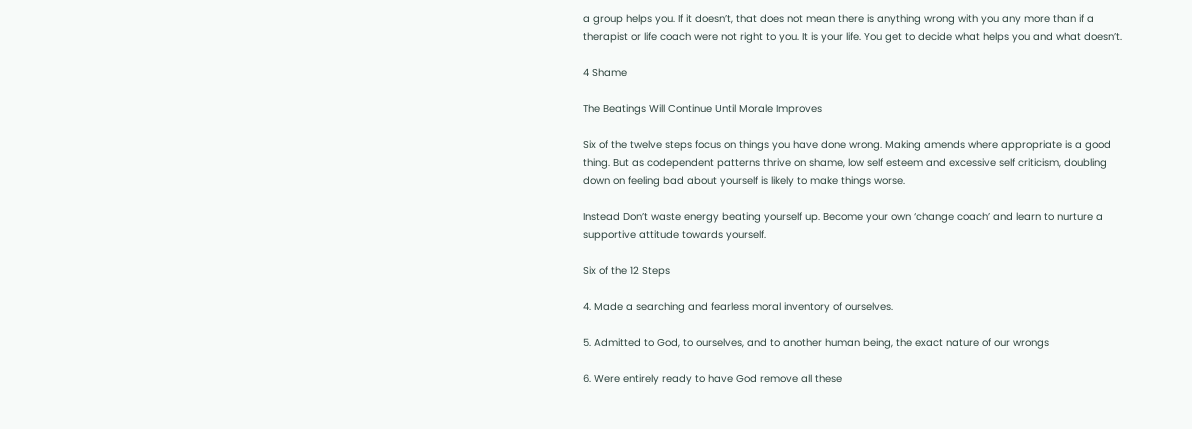a group helps you. If it doesn’t, that does not mean there is anything wrong with you any more than if a therapist or life coach were not right to you. It is your life. You get to decide what helps you and what doesn’t.

4 Shame

The Beatings Will Continue Until Morale Improves

Six of the twelve steps focus on things you have done wrong. Making amends where appropriate is a good thing. But as codependent patterns thrive on shame, low self esteem and excessive self criticism, doubling down on feeling bad about yourself is likely to make things worse.

Instead Don’t waste energy beating yourself up. Become your own ‘change coach’ and learn to nurture a supportive attitude towards yourself.

Six of the 12 Steps

4. Made a searching and fearless moral inventory of ourselves.

5. Admitted to God, to ourselves, and to another human being, the exact nature of our wrongs

6. Were entirely ready to have God remove all these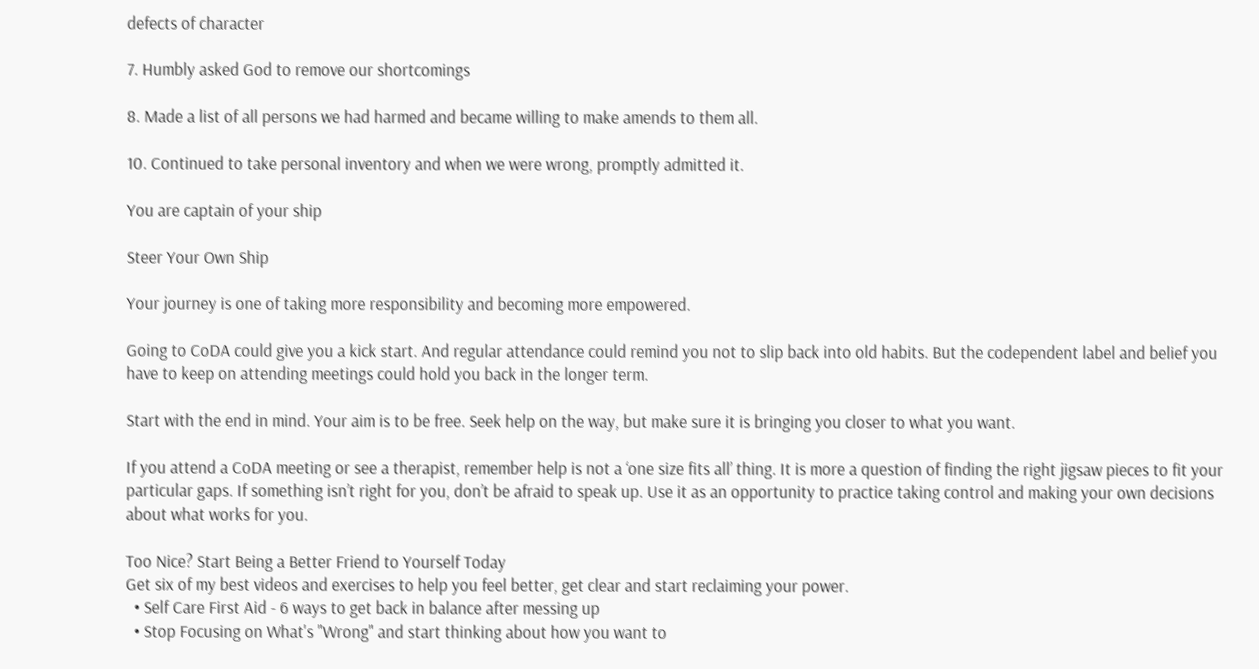defects of character

7. Humbly asked God to remove our shortcomings

8. Made a list of all persons we had harmed and became willing to make amends to them all.

10. Continued to take personal inventory and when we were wrong, promptly admitted it.

You are captain of your ship

Steer Your Own Ship

Your journey is one of taking more responsibility and becoming more empowered.

Going to CoDA could give you a kick start. And regular attendance could remind you not to slip back into old habits. But the codependent label and belief you have to keep on attending meetings could hold you back in the longer term.

Start with the end in mind. Your aim is to be free. Seek help on the way, but make sure it is bringing you closer to what you want.

If you attend a CoDA meeting or see a therapist, remember help is not a ‘one size fits all’ thing. It is more a question of finding the right jigsaw pieces to fit your particular gaps. If something isn’t right for you, don’t be afraid to speak up. Use it as an opportunity to practice taking control and making your own decisions about what works for you.

Too Nice? Start Being a Better Friend to Yourself Today
Get six of my best videos and exercises to help you feel better, get clear and start reclaiming your power.
  • Self Care First Aid - 6 ways to get back in balance after messing up
  • Stop Focusing on What's "Wrong" and start thinking about how you want to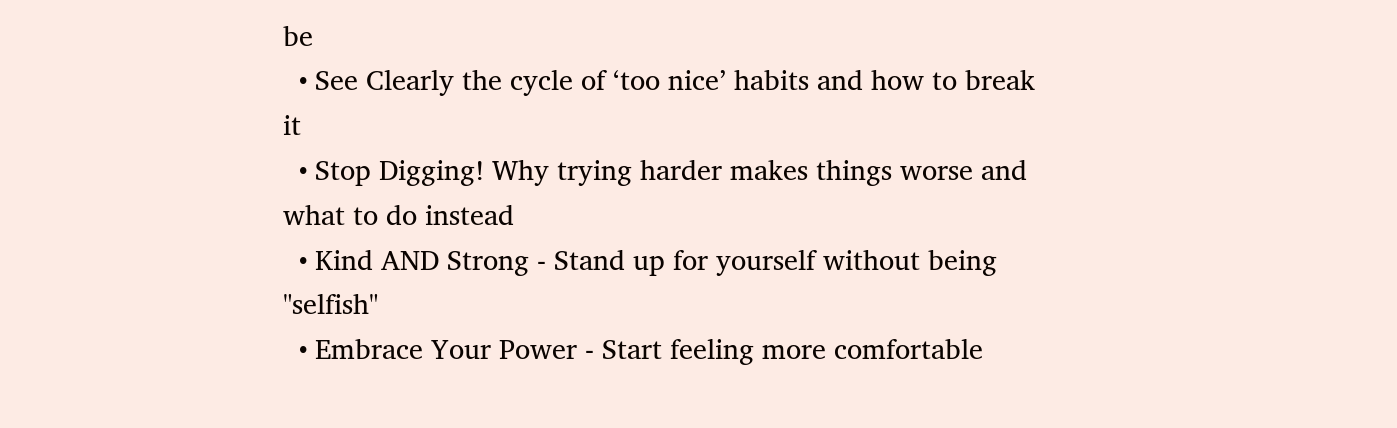be
  • See Clearly the cycle of ‘too nice’ habits and how to break it
  • Stop Digging! Why trying harder makes things worse and what to do instead
  • Kind AND Strong - Stand up for yourself without being "selfish"
  • Embrace Your Power - Start feeling more comfortable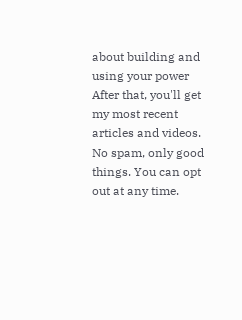about building and using your power
After that, you'll get my most recent articles and videos. No spam, only good things. You can opt out at any time.